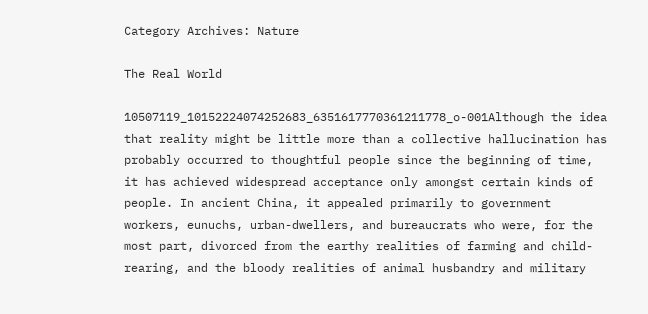Category Archives: Nature

The Real World

10507119_10152224074252683_6351617770361211778_o-001Although the idea that reality might be little more than a collective hallucination has probably occurred to thoughtful people since the beginning of time, it has achieved widespread acceptance only amongst certain kinds of people. In ancient China, it appealed primarily to government workers, eunuchs, urban-dwellers, and bureaucrats who were, for the most part, divorced from the earthy realities of farming and child-rearing, and the bloody realities of animal husbandry and military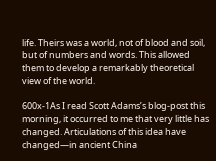life. Theirs was a world, not of blood and soil, but of numbers and words. This allowed them to develop a remarkably theoretical view of the world.

600x-1As I read Scott Adams’s blog-post this morning, it occurred to me that very little has changed. Articulations of this idea have changed—in ancient China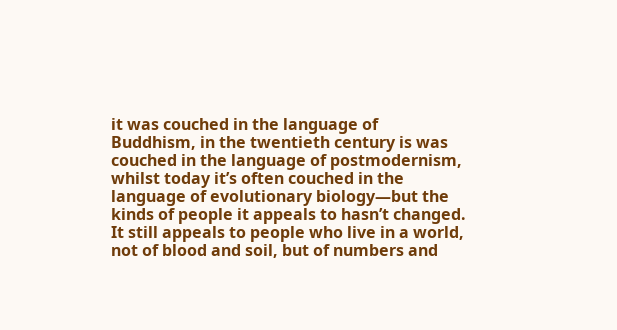it was couched in the language of Buddhism, in the twentieth century is was couched in the language of postmodernism, whilst today it’s often couched in the language of evolutionary biology—but the kinds of people it appeals to hasn’t changed. It still appeals to people who live in a world, not of blood and soil, but of numbers and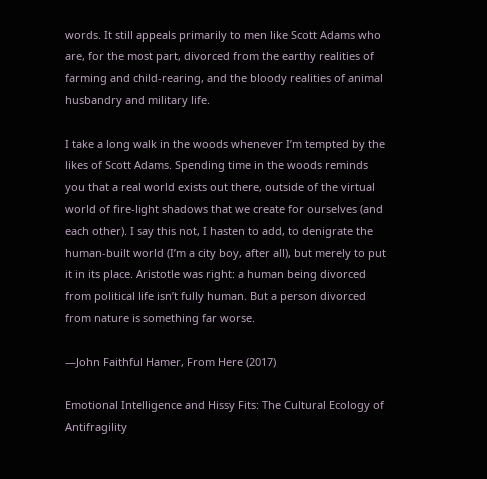words. It still appeals primarily to men like Scott Adams who are, for the most part, divorced from the earthy realities of farming and child-rearing, and the bloody realities of animal husbandry and military life.

I take a long walk in the woods whenever I’m tempted by the likes of Scott Adams. Spending time in the woods reminds you that a real world exists out there, outside of the virtual world of fire-light shadows that we create for ourselves (and each other). I say this not, I hasten to add, to denigrate the human-built world (I’m a city boy, after all), but merely to put it in its place. Aristotle was right: a human being divorced from political life isn’t fully human. But a person divorced from nature is something far worse.

—John Faithful Hamer, From Here (2017)

Emotional Intelligence and Hissy Fits: The Cultural Ecology of Antifragility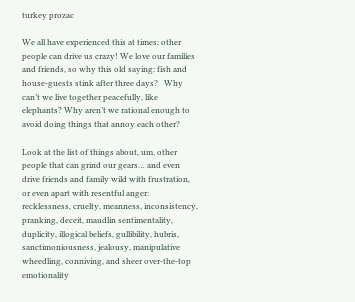turkey prozac

We all have experienced this at times: other people can drive us crazy! We love our families and friends, so why this old saying: fish and house-guests stink after three days?   Why can’t we live together peacefully, like elephants? Why aren’t we rational enough to avoid doing things that annoy each other?

Look at the list of things about, um, other people that can grind our gears… and even drive friends and family wild with frustration, or even apart with resentful anger: recklessness, cruelty, meanness, inconsistency, pranking, deceit, maudlin sentimentality, duplicity, illogical beliefs, gullibility, hubris, sanctimoniousness, jealousy, manipulative wheedling, conniving, and sheer over-the-top emotionality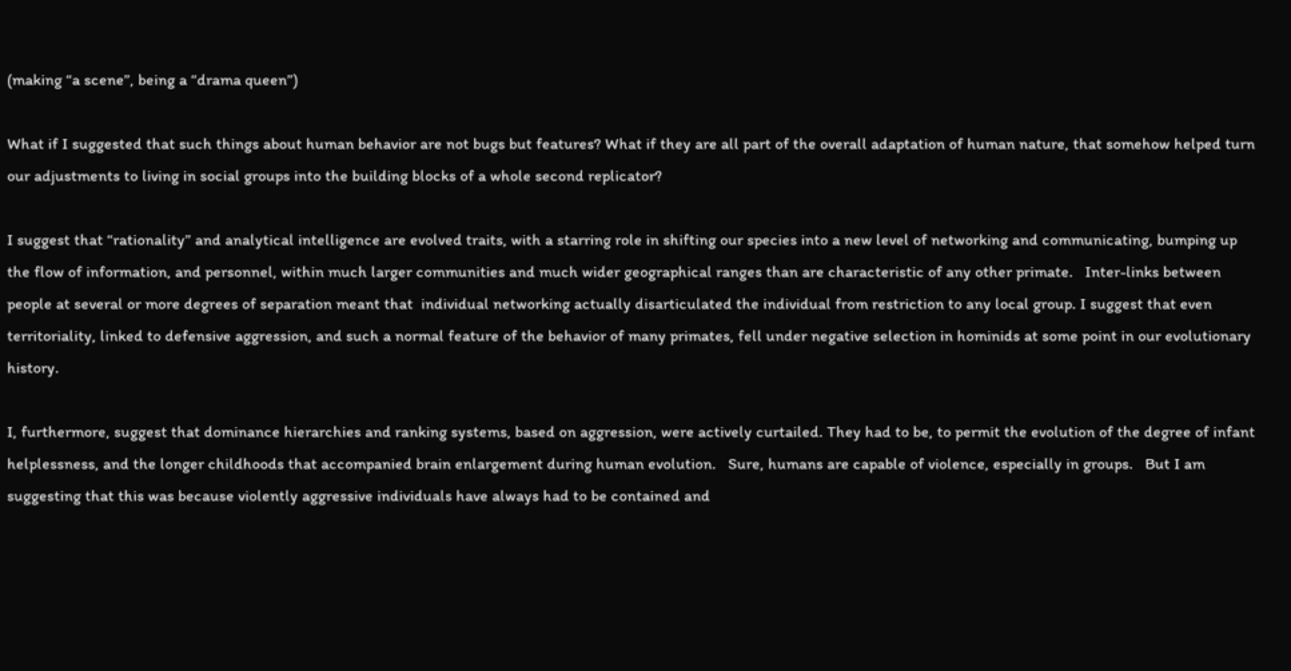(making “a scene”, being a “drama queen”)

What if I suggested that such things about human behavior are not bugs but features? What if they are all part of the overall adaptation of human nature, that somehow helped turn our adjustments to living in social groups into the building blocks of a whole second replicator?

I suggest that “rationality” and analytical intelligence are evolved traits, with a starring role in shifting our species into a new level of networking and communicating, bumping up the flow of information, and personnel, within much larger communities and much wider geographical ranges than are characteristic of any other primate.   Inter-links between people at several or more degrees of separation meant that  individual networking actually disarticulated the individual from restriction to any local group. I suggest that even territoriality, linked to defensive aggression, and such a normal feature of the behavior of many primates, fell under negative selection in hominids at some point in our evolutionary history.

I, furthermore, suggest that dominance hierarchies and ranking systems, based on aggression, were actively curtailed. They had to be, to permit the evolution of the degree of infant helplessness, and the longer childhoods that accompanied brain enlargement during human evolution.   Sure, humans are capable of violence, especially in groups.   But I am suggesting that this was because violently aggressive individuals have always had to be contained and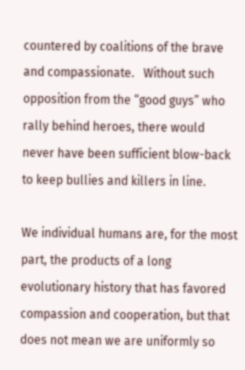countered by coalitions of the brave and compassionate.   Without such opposition from the “good guys” who rally behind heroes, there would never have been sufficient blow-back to keep bullies and killers in line.

We individual humans are, for the most part, the products of a long evolutionary history that has favored compassion and cooperation, but that does not mean we are uniformly so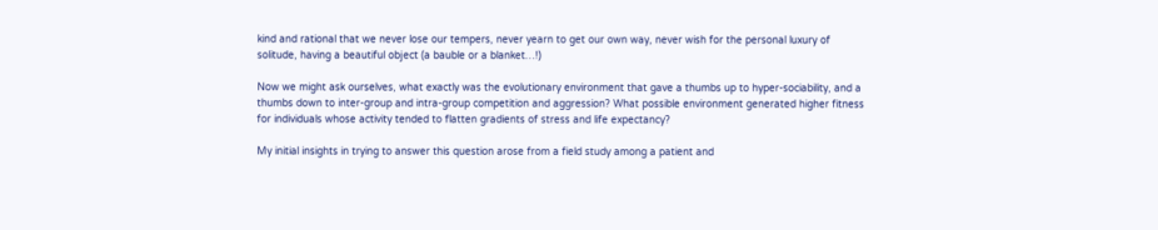kind and rational that we never lose our tempers, never yearn to get our own way, never wish for the personal luxury of solitude, having a beautiful object (a bauble or a blanket…!)

Now we might ask ourselves, what exactly was the evolutionary environment that gave a thumbs up to hyper-sociability, and a thumbs down to inter-group and intra-group competition and aggression? What possible environment generated higher fitness for individuals whose activity tended to flatten gradients of stress and life expectancy?

My initial insights in trying to answer this question arose from a field study among a patient and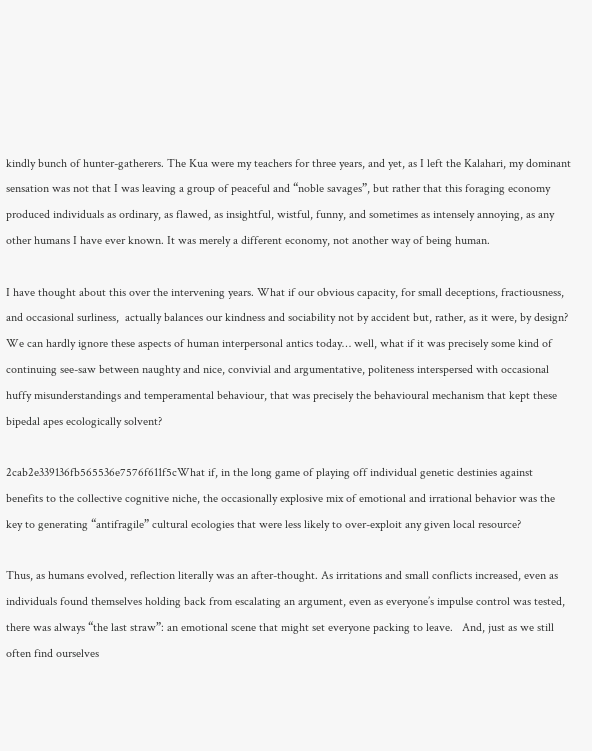kindly bunch of hunter-gatherers. The Kua were my teachers for three years, and yet, as I left the Kalahari, my dominant sensation was not that I was leaving a group of peaceful and “noble savages”, but rather that this foraging economy produced individuals as ordinary, as flawed, as insightful, wistful, funny, and sometimes as intensely annoying, as any other humans I have ever known. It was merely a different economy, not another way of being human.

I have thought about this over the intervening years. What if our obvious capacity, for small deceptions, fractiousness,  and occasional surliness,  actually balances our kindness and sociability not by accident but, rather, as it were, by design? We can hardly ignore these aspects of human interpersonal antics today… well, what if it was precisely some kind of continuing see-saw between naughty and nice, convivial and argumentative, politeness interspersed with occasional huffy misunderstandings and temperamental behaviour, that was precisely the behavioural mechanism that kept these bipedal apes ecologically solvent?

2cab2e339136fb565536e7576f611f5cWhat if, in the long game of playing off individual genetic destinies against benefits to the collective cognitive niche, the occasionally explosive mix of emotional and irrational behavior was the key to generating “antifragile” cultural ecologies that were less likely to over-exploit any given local resource?

Thus, as humans evolved, reflection literally was an after-thought. As irritations and small conflicts increased, even as individuals found themselves holding back from escalating an argument, even as everyone’s impulse control was tested, there was always “the last straw”: an emotional scene that might set everyone packing to leave.   And, just as we still often find ourselves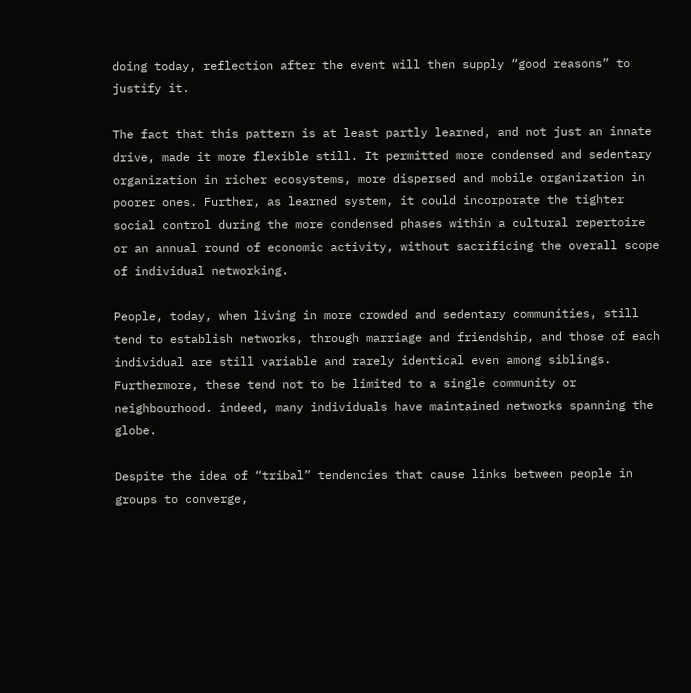doing today, reflection after the event will then supply “good reasons” to justify it.

The fact that this pattern is at least partly learned, and not just an innate drive, made it more flexible still. It permitted more condensed and sedentary organization in richer ecosystems, more dispersed and mobile organization in poorer ones. Further, as learned system, it could incorporate the tighter social control during the more condensed phases within a cultural repertoire or an annual round of economic activity, without sacrificing the overall scope of individual networking.

People, today, when living in more crowded and sedentary communities, still tend to establish networks, through marriage and friendship, and those of each individual are still variable and rarely identical even among siblings. Furthermore, these tend not to be limited to a single community or neighbourhood. indeed, many individuals have maintained networks spanning the globe.

Despite the idea of “tribal” tendencies that cause links between people in groups to converge,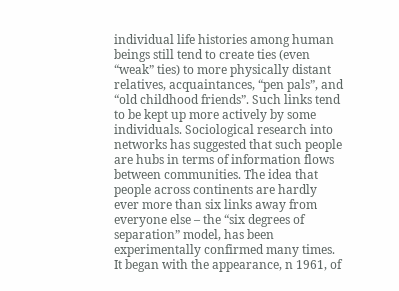individual life histories among human beings still tend to create ties (even “weak” ties) to more physically distant relatives, acquaintances, “pen pals”, and “old childhood friends”. Such links tend to be kept up more actively by some individuals. Sociological research into networks has suggested that such people are hubs in terms of information flows between communities. The idea that people across continents are hardly ever more than six links away from everyone else – the “six degrees of separation” model, has been experimentally confirmed many times. It began with the appearance, n 1961, of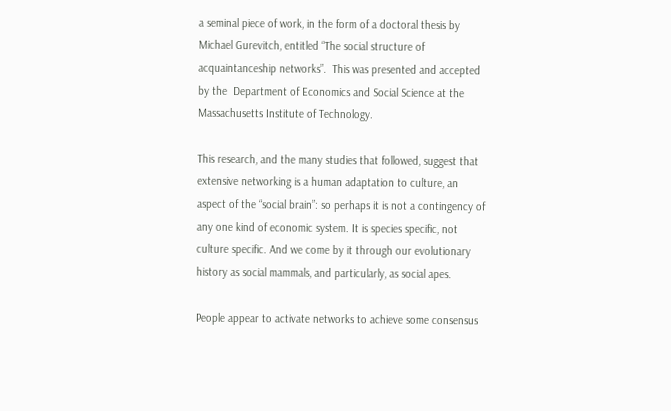a seminal piece of work, in the form of a doctoral thesis by Michael Gurevitch, entitled “The social structure of acquaintanceship networks”.  This was presented and accepted by the  Department of Economics and Social Science at the Massachusetts Institute of Technology.

This research, and the many studies that followed, suggest that extensive networking is a human adaptation to culture, an aspect of the “social brain”: so perhaps it is not a contingency of any one kind of economic system. It is species specific, not culture specific. And we come by it through our evolutionary history as social mammals, and particularly, as social apes.

People appear to activate networks to achieve some consensus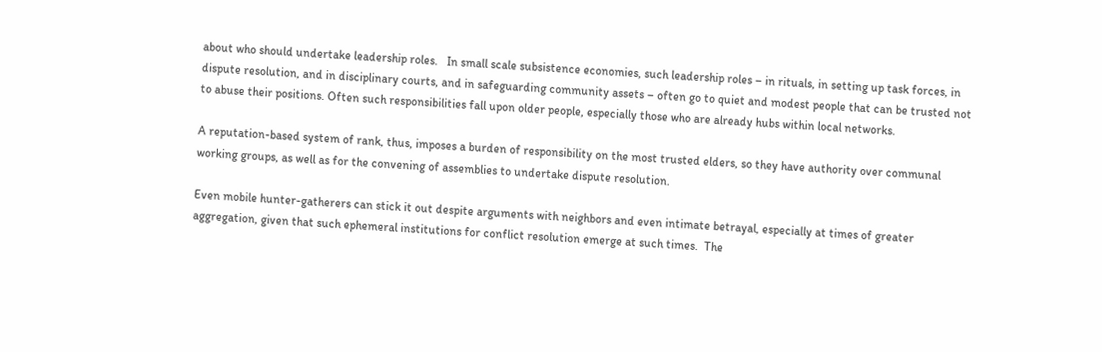about who should undertake leadership roles.   In small scale subsistence economies, such leadership roles – in rituals, in setting up task forces, in dispute resolution, and in disciplinary courts, and in safeguarding community assets – often go to quiet and modest people that can be trusted not to abuse their positions. Often such responsibilities fall upon older people, especially those who are already hubs within local networks.

A reputation-based system of rank, thus, imposes a burden of responsibility on the most trusted elders, so they have authority over communal working groups, as well as for the convening of assemblies to undertake dispute resolution.

Even mobile hunter-gatherers can stick it out despite arguments with neighbors and even intimate betrayal, especially at times of greater aggregation, given that such ephemeral institutions for conflict resolution emerge at such times.  The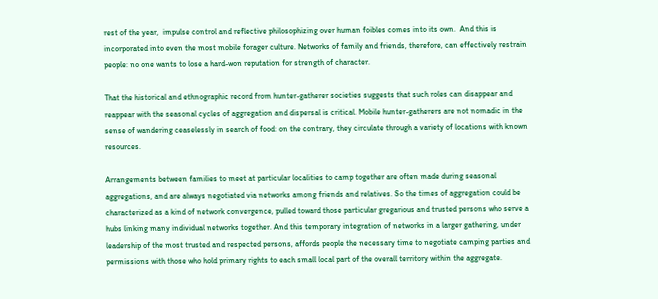rest of the year,  impulse control and reflective philosophizing over human foibles comes into its own.  And this is incorporated into even the most mobile forager culture. Networks of family and friends, therefore, can effectively restrain people: no one wants to lose a hard-won reputation for strength of character.

That the historical and ethnographic record from hunter-gatherer societies suggests that such roles can disappear and reappear with the seasonal cycles of aggregation and dispersal is critical. Mobile hunter-gatherers are not nomadic in the sense of wandering ceaselessly in search of food: on the contrary, they circulate through a variety of locations with known resources.

Arrangements between families to meet at particular localities to camp together are often made during seasonal aggregations, and are always negotiated via networks among friends and relatives. So the times of aggregation could be characterized as a kind of network convergence, pulled toward those particular gregarious and trusted persons who serve a hubs linking many individual networks together. And this temporary integration of networks in a larger gathering, under leadership of the most trusted and respected persons, affords people the necessary time to negotiate camping parties and permissions with those who hold primary rights to each small local part of the overall territory within the aggregate.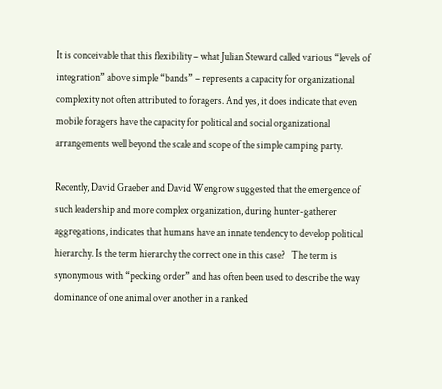It is conceivable that this flexibility – what Julian Steward called various “levels of integration” above simple “bands” – represents a capacity for organizational complexity not often attributed to foragers. And yes, it does indicate that even mobile foragers have the capacity for political and social organizational arrangements well beyond the scale and scope of the simple camping party.

Recently, David Graeber and David Wengrow suggested that the emergence of such leadership and more complex organization, during hunter-gatherer aggregations, indicates that humans have an innate tendency to develop political hierarchy. Is the term hierarchy the correct one in this case?   The term is synonymous with “pecking order” and has often been used to describe the way dominance of one animal over another in a ranked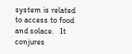system is related to access to food and solace.   It conjures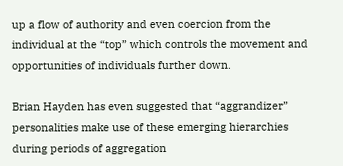up a flow of authority and even coercion from the individual at the “top” which controls the movement and opportunities of individuals further down.

Brian Hayden has even suggested that “aggrandizer” personalities make use of these emerging hierarchies during periods of aggregation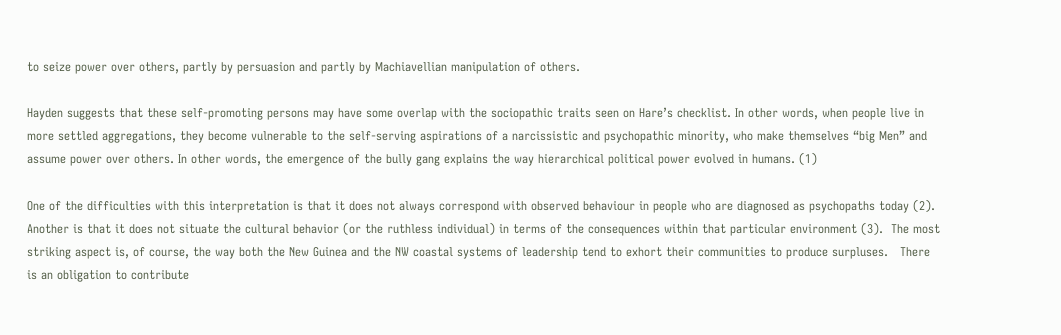to seize power over others, partly by persuasion and partly by Machiavellian manipulation of others.

Hayden suggests that these self-promoting persons may have some overlap with the sociopathic traits seen on Hare’s checklist. In other words, when people live in more settled aggregations, they become vulnerable to the self-serving aspirations of a narcissistic and psychopathic minority, who make themselves “big Men” and assume power over others. In other words, the emergence of the bully gang explains the way hierarchical political power evolved in humans. (1)

One of the difficulties with this interpretation is that it does not always correspond with observed behaviour in people who are diagnosed as psychopaths today (2).  Another is that it does not situate the cultural behavior (or the ruthless individual) in terms of the consequences within that particular environment (3).  The most striking aspect is, of course, the way both the New Guinea and the NW coastal systems of leadership tend to exhort their communities to produce surpluses.   There is an obligation to contribute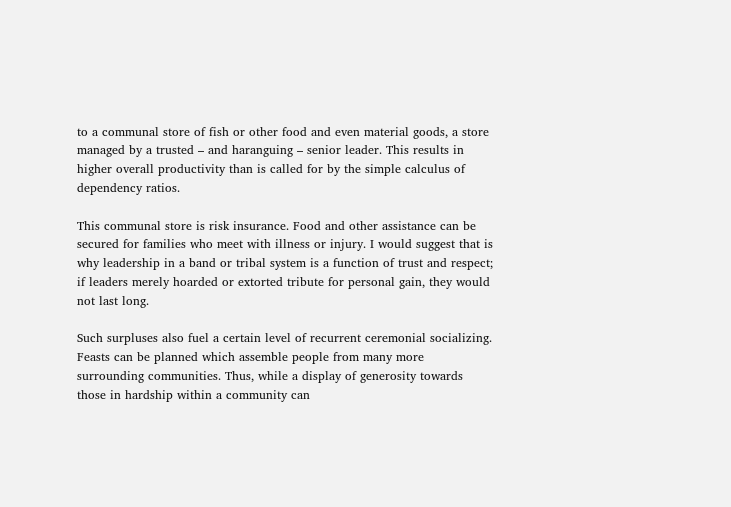to a communal store of fish or other food and even material goods, a store managed by a trusted – and haranguing – senior leader. This results in higher overall productivity than is called for by the simple calculus of dependency ratios.

This communal store is risk insurance. Food and other assistance can be secured for families who meet with illness or injury. I would suggest that is why leadership in a band or tribal system is a function of trust and respect; if leaders merely hoarded or extorted tribute for personal gain, they would not last long.

Such surpluses also fuel a certain level of recurrent ceremonial socializing. Feasts can be planned which assemble people from many more surrounding communities. Thus, while a display of generosity towards those in hardship within a community can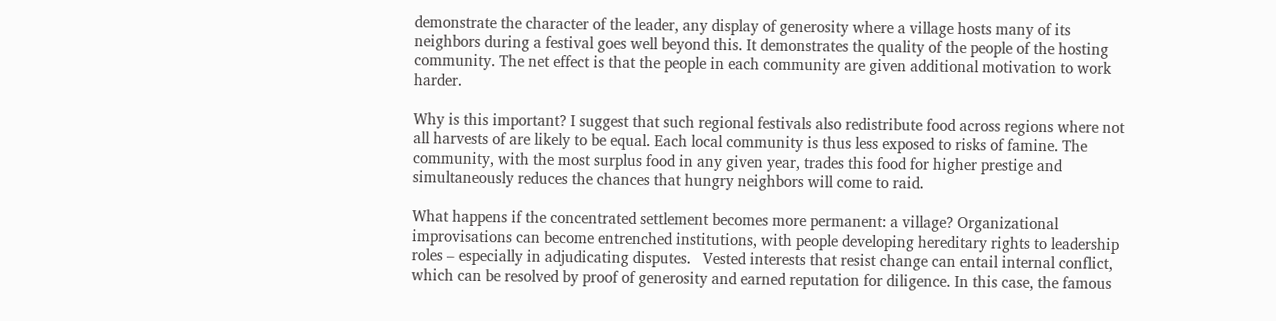demonstrate the character of the leader, any display of generosity where a village hosts many of its neighbors during a festival goes well beyond this. It demonstrates the quality of the people of the hosting community. The net effect is that the people in each community are given additional motivation to work harder.

Why is this important? I suggest that such regional festivals also redistribute food across regions where not all harvests of are likely to be equal. Each local community is thus less exposed to risks of famine. The community, with the most surplus food in any given year, trades this food for higher prestige and simultaneously reduces the chances that hungry neighbors will come to raid.

What happens if the concentrated settlement becomes more permanent: a village? Organizational improvisations can become entrenched institutions, with people developing hereditary rights to leadership roles – especially in adjudicating disputes.   Vested interests that resist change can entail internal conflict, which can be resolved by proof of generosity and earned reputation for diligence. In this case, the famous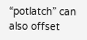“potlatch” can also offset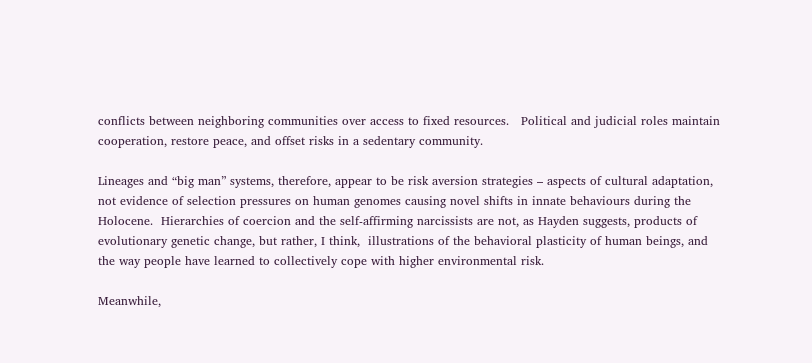conflicts between neighboring communities over access to fixed resources.   Political and judicial roles maintain cooperation, restore peace, and offset risks in a sedentary community.

Lineages and “big man” systems, therefore, appear to be risk aversion strategies – aspects of cultural adaptation, not evidence of selection pressures on human genomes causing novel shifts in innate behaviours during the Holocene.  Hierarchies of coercion and the self-affirming narcissists are not, as Hayden suggests, products of evolutionary genetic change, but rather, I think,  illustrations of the behavioral plasticity of human beings, and the way people have learned to collectively cope with higher environmental risk.

Meanwhile,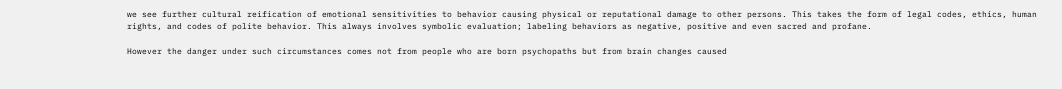we see further cultural reification of emotional sensitivities to behavior causing physical or reputational damage to other persons. This takes the form of legal codes, ethics, human rights, and codes of polite behavior. This always involves symbolic evaluation; labeling behaviors as negative, positive and even sacred and profane.

However the danger under such circumstances comes not from people who are born psychopaths but from brain changes caused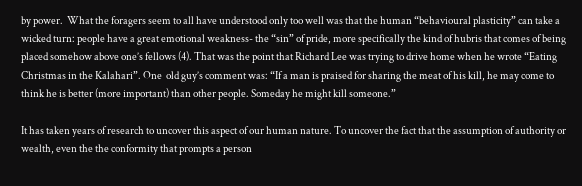by power.  What the foragers seem to all have understood only too well was that the human “behavioural plasticity” can take a wicked turn: people have a great emotional weakness- the “sin” of pride, more specifically the kind of hubris that comes of being placed somehow above one’s fellows (4). That was the point that Richard Lee was trying to drive home when he wrote “Eating Christmas in the Kalahari”. One  old guy’s comment was: “If a man is praised for sharing the meat of his kill, he may come to think he is better (more important) than other people. Someday he might kill someone.”

It has taken years of research to uncover this aspect of our human nature. To uncover the fact that the assumption of authority or wealth, even the the conformity that prompts a person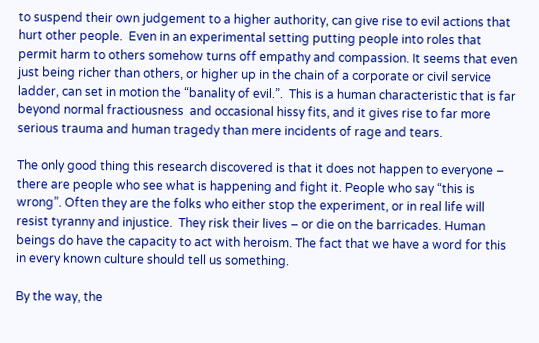to suspend their own judgement to a higher authority, can give rise to evil actions that hurt other people.  Even in an experimental setting putting people into roles that permit harm to others somehow turns off empathy and compassion. It seems that even just being richer than others, or higher up in the chain of a corporate or civil service ladder, can set in motion the “banality of evil.”.  This is a human characteristic that is far beyond normal fractiousness  and occasional hissy fits, and it gives rise to far more serious trauma and human tragedy than mere incidents of rage and tears.

The only good thing this research discovered is that it does not happen to everyone – there are people who see what is happening and fight it. People who say “this is wrong”. Often they are the folks who either stop the experiment, or in real life will resist tyranny and injustice.  They risk their lives – or die on the barricades. Human beings do have the capacity to act with heroism. The fact that we have a word for this in every known culture should tell us something.

By the way, the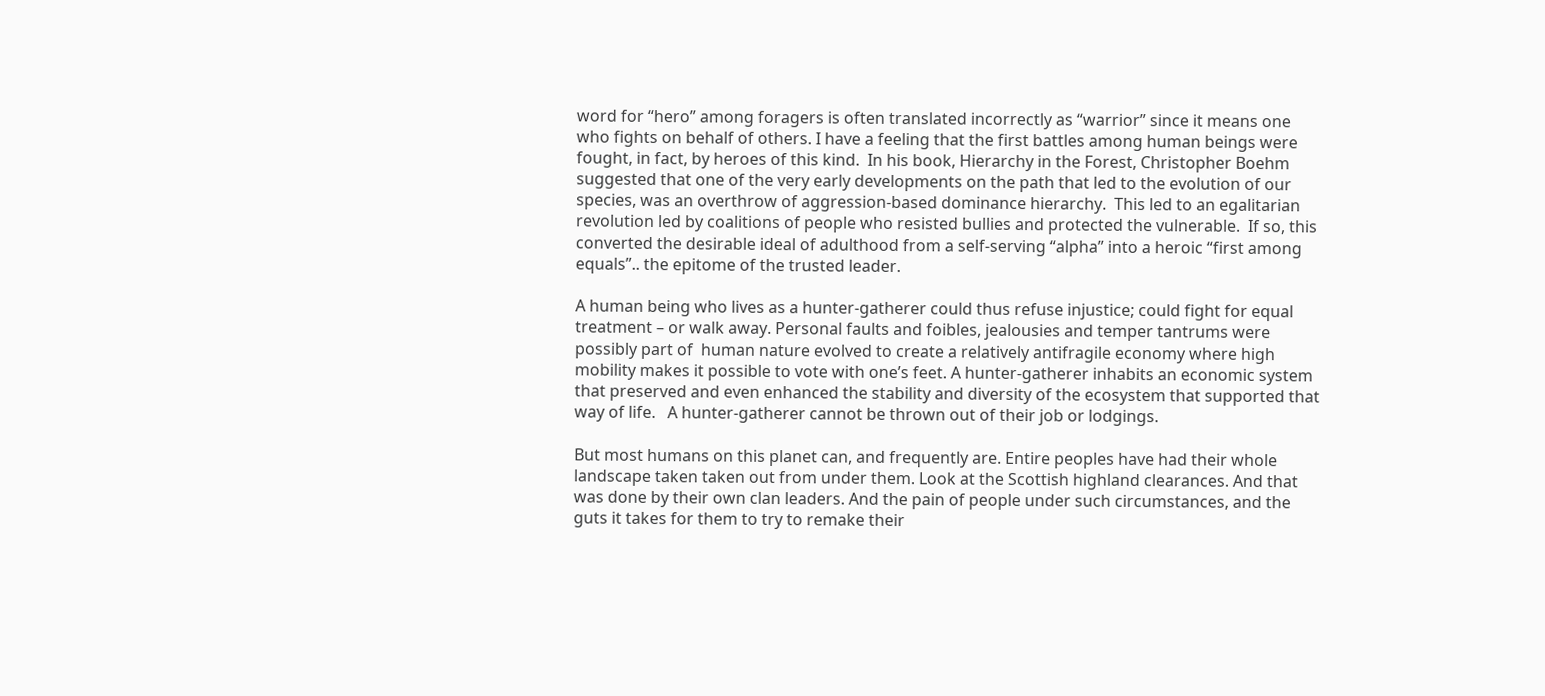word for “hero” among foragers is often translated incorrectly as “warrior” since it means one who fights on behalf of others. I have a feeling that the first battles among human beings were fought, in fact, by heroes of this kind.  In his book, Hierarchy in the Forest, Christopher Boehm suggested that one of the very early developments on the path that led to the evolution of our species, was an overthrow of aggression-based dominance hierarchy.  This led to an egalitarian revolution led by coalitions of people who resisted bullies and protected the vulnerable.  If so, this converted the desirable ideal of adulthood from a self-serving “alpha” into a heroic “first among equals”.. the epitome of the trusted leader.

A human being who lives as a hunter-gatherer could thus refuse injustice; could fight for equal treatment – or walk away. Personal faults and foibles, jealousies and temper tantrums were possibly part of  human nature evolved to create a relatively antifragile economy where high mobility makes it possible to vote with one’s feet. A hunter-gatherer inhabits an economic system that preserved and even enhanced the stability and diversity of the ecosystem that supported that way of life.   A hunter-gatherer cannot be thrown out of their job or lodgings.

But most humans on this planet can, and frequently are. Entire peoples have had their whole landscape taken taken out from under them. Look at the Scottish highland clearances. And that was done by their own clan leaders. And the pain of people under such circumstances, and the guts it takes for them to try to remake their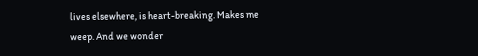lives elsewhere, is heart-breaking. Makes me weep. And we wonder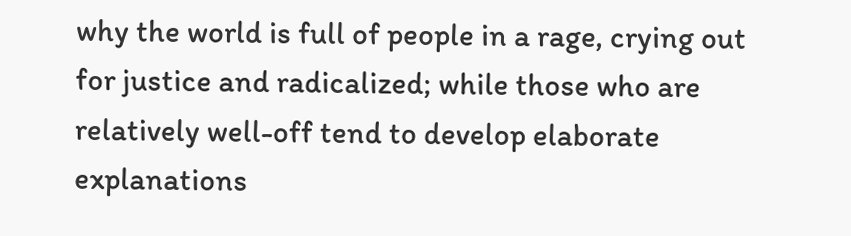why the world is full of people in a rage, crying out for justice and radicalized; while those who are relatively well-off tend to develop elaborate explanations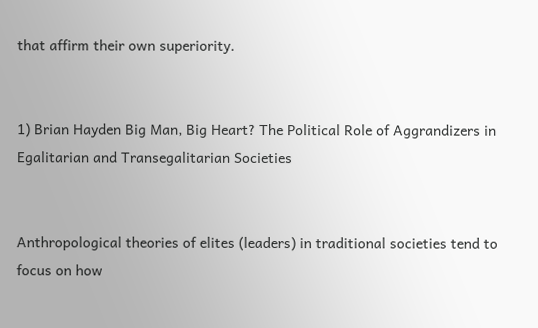that affirm their own superiority.


1) Brian Hayden Big Man, Big Heart? The Political Role of Aggrandizers in Egalitarian and Transegalitarian Societies


Anthropological theories of elites (leaders) in traditional societies tend to focus on how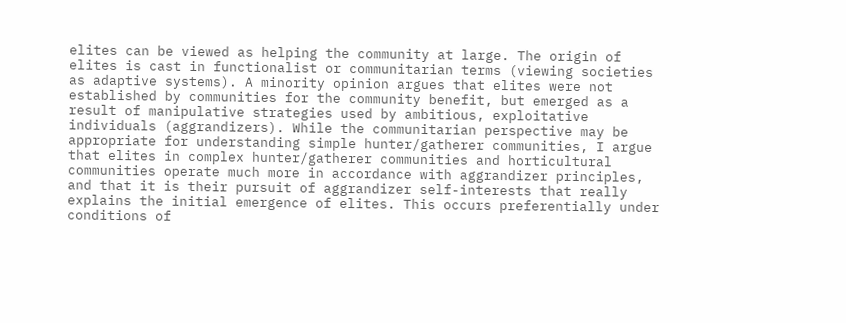elites can be viewed as helping the community at large. The origin of elites is cast in functionalist or communitarian terms (viewing societies as adaptive systems). A minority opinion argues that elites were not established by communities for the community benefit, but emerged as a result of manipulative strategies used by ambitious, exploitative individuals (aggrandizers). While the communitarian perspective may be appropriate for understanding simple hunter/gatherer communities, I argue that elites in complex hunter/gatherer communities and horticultural communities operate much more in accordance with aggrandizer principles, and that it is their pursuit of aggrandizer self-interests that really explains the initial emergence of elites. This occurs preferentially under conditions of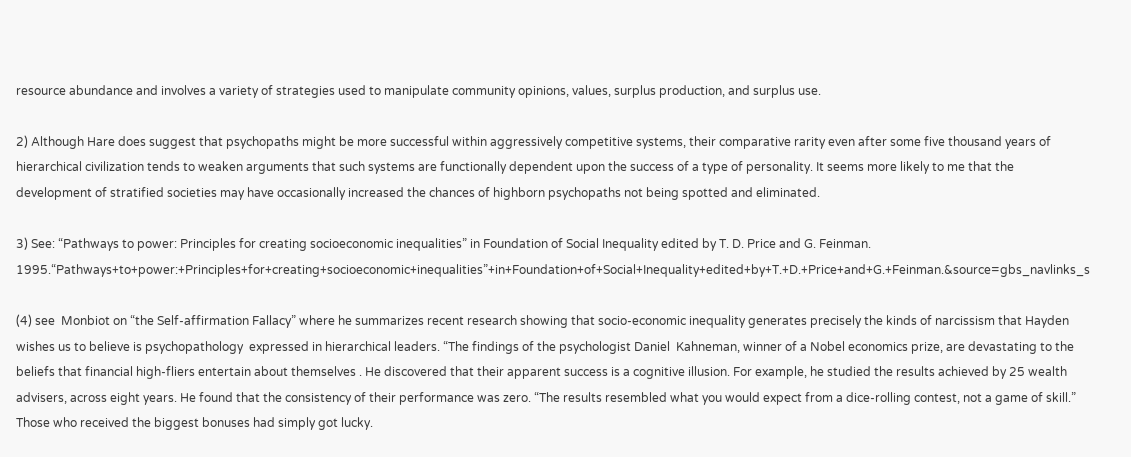resource abundance and involves a variety of strategies used to manipulate community opinions, values, surplus production, and surplus use.

2) Although Hare does suggest that psychopaths might be more successful within aggressively competitive systems, their comparative rarity even after some five thousand years of hierarchical civilization tends to weaken arguments that such systems are functionally dependent upon the success of a type of personality. It seems more likely to me that the development of stratified societies may have occasionally increased the chances of highborn psychopaths not being spotted and eliminated.

3) See: “Pathways to power: Principles for creating socioeconomic inequalities” in Foundation of Social Inequality edited by T. D. Price and G. Feinman. 1995.“Pathways+to+power:+Principles+for+creating+socioeconomic+inequalities”+in+Foundation+of+Social+Inequality+edited+by+T.+D.+Price+and+G.+Feinman.&source=gbs_navlinks_s

(4) see  Monbiot on “the Self-affirmation Fallacy” where he summarizes recent research showing that socio-economic inequality generates precisely the kinds of narcissism that Hayden wishes us to believe is psychopathology  expressed in hierarchical leaders. “The findings of the psychologist Daniel  Kahneman, winner of a Nobel economics prize, are devastating to the beliefs that financial high-fliers entertain about themselves . He discovered that their apparent success is a cognitive illusion. For example, he studied the results achieved by 25 wealth advisers, across eight years. He found that the consistency of their performance was zero. “The results resembled what you would expect from a dice-rolling contest, not a game of skill.” Those who received the biggest bonuses had simply got lucky.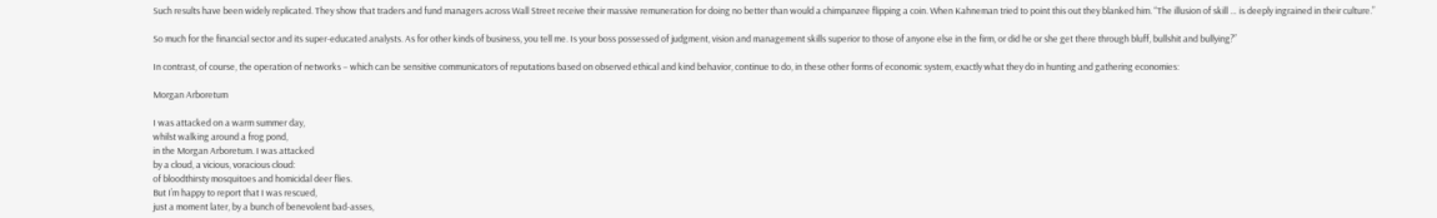Such results have been widely replicated. They show that traders and fund managers across Wall Street receive their massive remuneration for doing no better than would a chimpanzee flipping a coin. When Kahneman tried to point this out they blanked him. “The illusion of skill … is deeply ingrained in their culture.”

So much for the financial sector and its super-educated analysts. As for other kinds of business, you tell me. Is your boss possessed of judgment, vision and management skills superior to those of anyone else in the firm, or did he or she get there through bluff, bullshit and bullying?”

In contrast, of course, the operation of networks – which can be sensitive communicators of reputations based on observed ethical and kind behavior, continue to do, in these other forms of economic system, exactly what they do in hunting and gathering economies:

Morgan Arboretum

I was attacked on a warm summer day,
whilst walking around a frog pond,
in the Morgan Arboretum. I was attacked
by a cloud, a vicious, voracious cloud:
of bloodthirsty mosquitoes and homicidal deer flies.
But I’m happy to report that I was rescued,
just a moment later, by a bunch of benevolent bad-asses,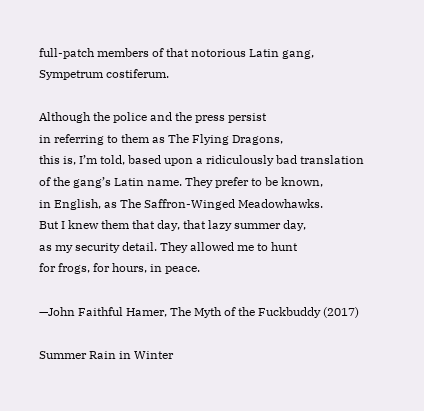full-patch members of that notorious Latin gang,
Sympetrum costiferum.

Although the police and the press persist
in referring to them as The Flying Dragons,
this is, I’m told, based upon a ridiculously bad translation
of the gang’s Latin name. They prefer to be known,
in English, as The Saffron-Winged Meadowhawks.
But I knew them that day, that lazy summer day,
as my security detail. They allowed me to hunt
for frogs, for hours, in peace.

—John Faithful Hamer, The Myth of the Fuckbuddy (2017)

Summer Rain in Winter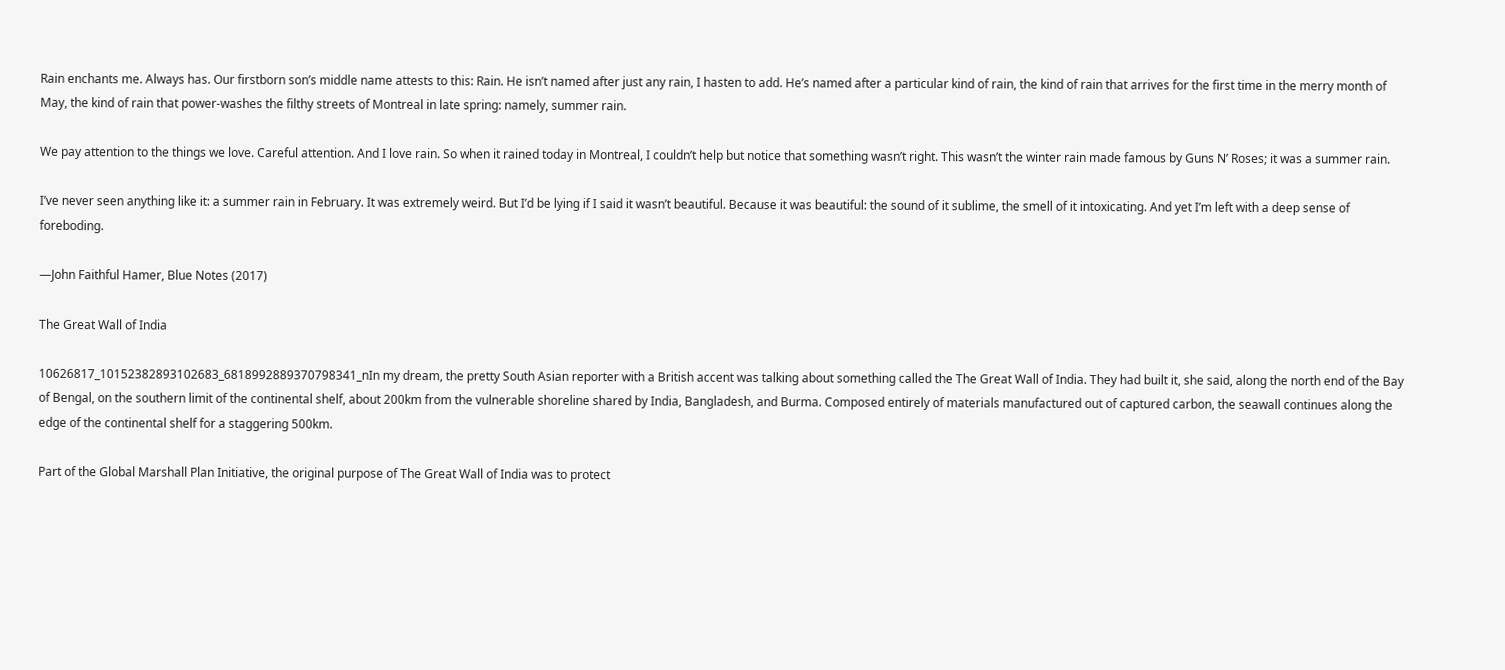Rain enchants me. Always has. Our firstborn son’s middle name attests to this: Rain. He isn’t named after just any rain, I hasten to add. He’s named after a particular kind of rain, the kind of rain that arrives for the first time in the merry month of May, the kind of rain that power-washes the filthy streets of Montreal in late spring: namely, summer rain.

We pay attention to the things we love. Careful attention. And I love rain. So when it rained today in Montreal, I couldn’t help but notice that something wasn’t right. This wasn’t the winter rain made famous by Guns N’ Roses; it was a summer rain.

I’ve never seen anything like it: a summer rain in February. It was extremely weird. But I’d be lying if I said it wasn’t beautiful. Because it was beautiful: the sound of it sublime, the smell of it intoxicating. And yet I’m left with a deep sense of foreboding.

—John Faithful Hamer, Blue Notes (2017)

The Great Wall of India

10626817_10152382893102683_6818992889370798341_nIn my dream, the pretty South Asian reporter with a British accent was talking about something called the The Great Wall of India. They had built it, she said, along the north end of the Bay of Bengal, on the southern limit of the continental shelf, about 200km from the vulnerable shoreline shared by India, Bangladesh, and Burma. Composed entirely of materials manufactured out of captured carbon, the seawall continues along the edge of the continental shelf for a staggering 500km.

Part of the Global Marshall Plan Initiative, the original purpose of The Great Wall of India was to protect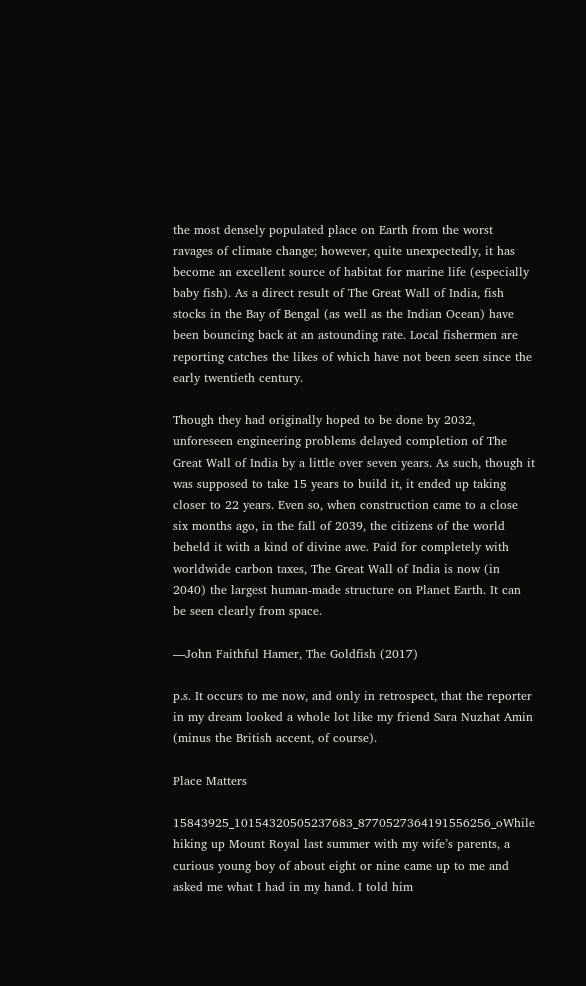the most densely populated place on Earth from the worst ravages of climate change; however, quite unexpectedly, it has become an excellent source of habitat for marine life (especially baby fish). As a direct result of The Great Wall of India, fish stocks in the Bay of Bengal (as well as the Indian Ocean) have been bouncing back at an astounding rate. Local fishermen are reporting catches the likes of which have not been seen since the early twentieth century.

Though they had originally hoped to be done by 2032, unforeseen engineering problems delayed completion of The Great Wall of India by a little over seven years. As such, though it was supposed to take 15 years to build it, it ended up taking closer to 22 years. Even so, when construction came to a close six months ago, in the fall of 2039, the citizens of the world beheld it with a kind of divine awe. Paid for completely with worldwide carbon taxes, The Great Wall of India is now (in 2040) the largest human-made structure on Planet Earth. It can be seen clearly from space.

—John Faithful Hamer, The Goldfish (2017)

p.s. It occurs to me now, and only in retrospect, that the reporter in my dream looked a whole lot like my friend Sara Nuzhat Amin (minus the British accent, of course).

Place Matters

15843925_10154320505237683_8770527364191556256_oWhile hiking up Mount Royal last summer with my wife’s parents, a curious young boy of about eight or nine came up to me and asked me what I had in my hand. I told him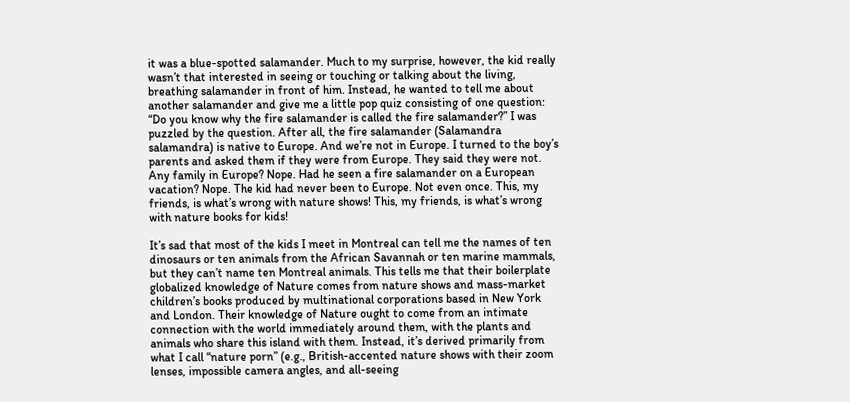it was a blue-spotted salamander. Much to my surprise, however, the kid really wasn’t that interested in seeing or touching or talking about the living, breathing salamander in front of him. Instead, he wanted to tell me about another salamander and give me a little pop quiz consisting of one question: “Do you know why the fire salamander is called the fire salamander?” I was puzzled by the question. After all, the fire salamander (Salamandra salamandra) is native to Europe. And we’re not in Europe. I turned to the boy’s parents and asked them if they were from Europe. They said they were not. Any family in Europe? Nope. Had he seen a fire salamander on a European vacation? Nope. The kid had never been to Europe. Not even once. This, my friends, is what’s wrong with nature shows! This, my friends, is what’s wrong with nature books for kids!

It’s sad that most of the kids I meet in Montreal can tell me the names of ten dinosaurs or ten animals from the African Savannah or ten marine mammals, but they can’t name ten Montreal animals. This tells me that their boilerplate globalized knowledge of Nature comes from nature shows and mass-market children’s books produced by multinational corporations based in New York and London. Their knowledge of Nature ought to come from an intimate connection with the world immediately around them, with the plants and animals who share this island with them. Instead, it’s derived primarily from what I call “nature porn” (e.g., British-accented nature shows with their zoom lenses, impossible camera angles, and all-seeing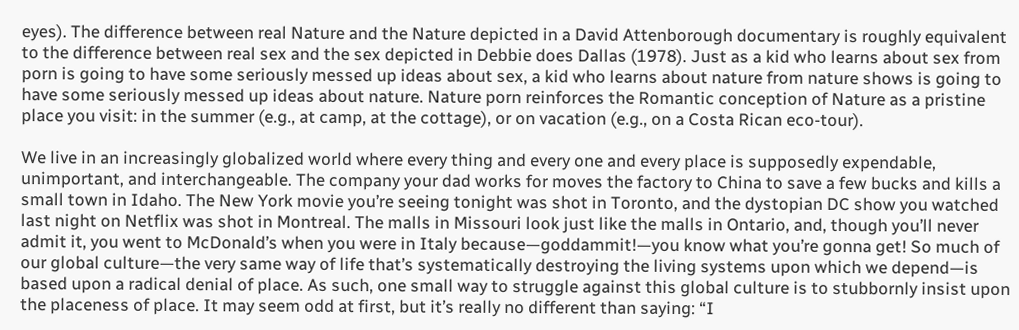eyes). The difference between real Nature and the Nature depicted in a David Attenborough documentary is roughly equivalent to the difference between real sex and the sex depicted in Debbie does Dallas (1978). Just as a kid who learns about sex from porn is going to have some seriously messed up ideas about sex, a kid who learns about nature from nature shows is going to have some seriously messed up ideas about nature. Nature porn reinforces the Romantic conception of Nature as a pristine place you visit: in the summer (e.g., at camp, at the cottage), or on vacation (e.g., on a Costa Rican eco-tour).

We live in an increasingly globalized world where every thing and every one and every place is supposedly expendable, unimportant, and interchangeable. The company your dad works for moves the factory to China to save a few bucks and kills a small town in Idaho. The New York movie you’re seeing tonight was shot in Toronto, and the dystopian DC show you watched last night on Netflix was shot in Montreal. The malls in Missouri look just like the malls in Ontario, and, though you’ll never admit it, you went to McDonald’s when you were in Italy because—goddammit!—you know what you’re gonna get! So much of our global culture—the very same way of life that’s systematically destroying the living systems upon which we depend—is based upon a radical denial of place. As such, one small way to struggle against this global culture is to stubbornly insist upon the placeness of place. It may seem odd at first, but it’s really no different than saying: “I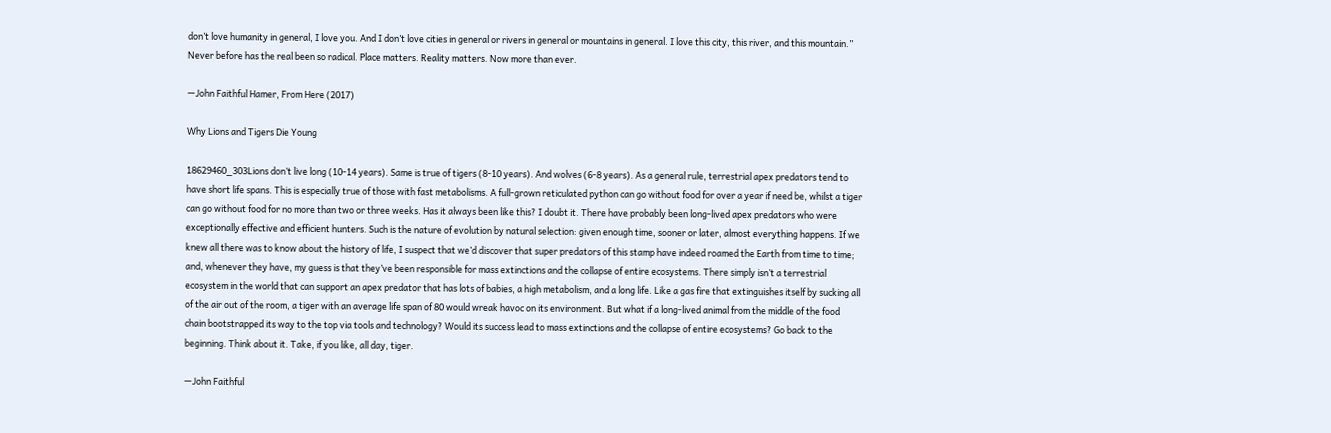don’t love humanity in general, I love you. And I don’t love cities in general or rivers in general or mountains in general. I love this city, this river, and this mountain.” Never before has the real been so radical. Place matters. Reality matters. Now more than ever.

—John Faithful Hamer, From Here (2017)

Why Lions and Tigers Die Young

18629460_303Lions don’t live long (10-14 years). Same is true of tigers (8-10 years). And wolves (6-8 years). As a general rule, terrestrial apex predators tend to have short life spans. This is especially true of those with fast metabolisms. A full-grown reticulated python can go without food for over a year if need be, whilst a tiger can go without food for no more than two or three weeks. Has it always been like this? I doubt it. There have probably been long-lived apex predators who were exceptionally effective and efficient hunters. Such is the nature of evolution by natural selection: given enough time, sooner or later, almost everything happens. If we knew all there was to know about the history of life, I suspect that we’d discover that super predators of this stamp have indeed roamed the Earth from time to time; and, whenever they have, my guess is that they’ve been responsible for mass extinctions and the collapse of entire ecosystems. There simply isn’t a terrestrial ecosystem in the world that can support an apex predator that has lots of babies, a high metabolism, and a long life. Like a gas fire that extinguishes itself by sucking all of the air out of the room, a tiger with an average life span of 80 would wreak havoc on its environment. But what if a long-lived animal from the middle of the food chain bootstrapped its way to the top via tools and technology? Would its success lead to mass extinctions and the collapse of entire ecosystems? Go back to the beginning. Think about it. Take, if you like, all day, tiger.

—John Faithful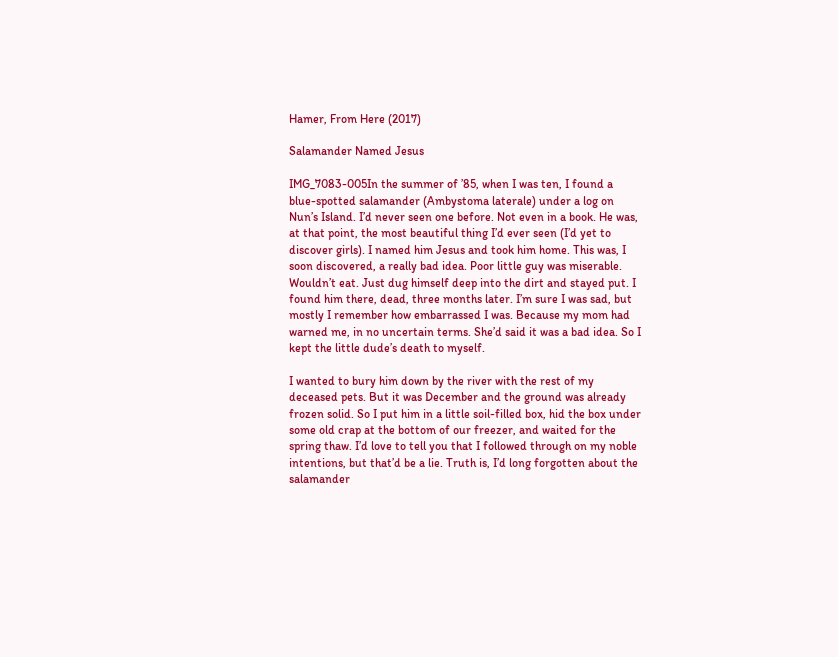Hamer, From Here (2017)

Salamander Named Jesus

IMG_7083-005In the summer of ’85, when I was ten, I found a blue-spotted salamander (Ambystoma laterale) under a log on Nun’s Island. I’d never seen one before. Not even in a book. He was, at that point, the most beautiful thing I’d ever seen (I’d yet to discover girls). I named him Jesus and took him home. This was, I soon discovered, a really bad idea. Poor little guy was miserable. Wouldn’t eat. Just dug himself deep into the dirt and stayed put. I found him there, dead, three months later. I’m sure I was sad, but mostly I remember how embarrassed I was. Because my mom had warned me, in no uncertain terms. She’d said it was a bad idea. So I kept the little dude’s death to myself.

I wanted to bury him down by the river with the rest of my deceased pets. But it was December and the ground was already frozen solid. So I put him in a little soil-filled box, hid the box under some old crap at the bottom of our freezer, and waited for the spring thaw. I’d love to tell you that I followed through on my noble intentions, but that’d be a lie. Truth is, I’d long forgotten about the salamander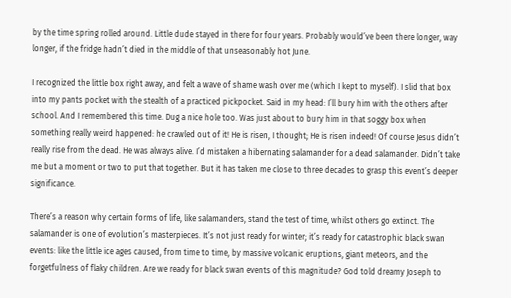by the time spring rolled around. Little dude stayed in there for four years. Probably would’ve been there longer, way longer, if the fridge hadn’t died in the middle of that unseasonably hot June.

I recognized the little box right away, and felt a wave of shame wash over me (which I kept to myself). I slid that box into my pants pocket with the stealth of a practiced pickpocket. Said in my head: I’ll bury him with the others after school. And I remembered this time. Dug a nice hole too. Was just about to bury him in that soggy box when something really weird happened: he crawled out of it! He is risen, I thought; He is risen indeed! Of course Jesus didn’t really rise from the dead. He was always alive. I’d mistaken a hibernating salamander for a dead salamander. Didn’t take me but a moment or two to put that together. But it has taken me close to three decades to grasp this event’s deeper significance.

There’s a reason why certain forms of life, like salamanders, stand the test of time, whilst others go extinct. The salamander is one of evolution’s masterpieces. It’s not just ready for winter; it’s ready for catastrophic black swan events: like the little ice ages caused, from time to time, by massive volcanic eruptions, giant meteors, and the forgetfulness of flaky children. Are we ready for black swan events of this magnitude? God told dreamy Joseph to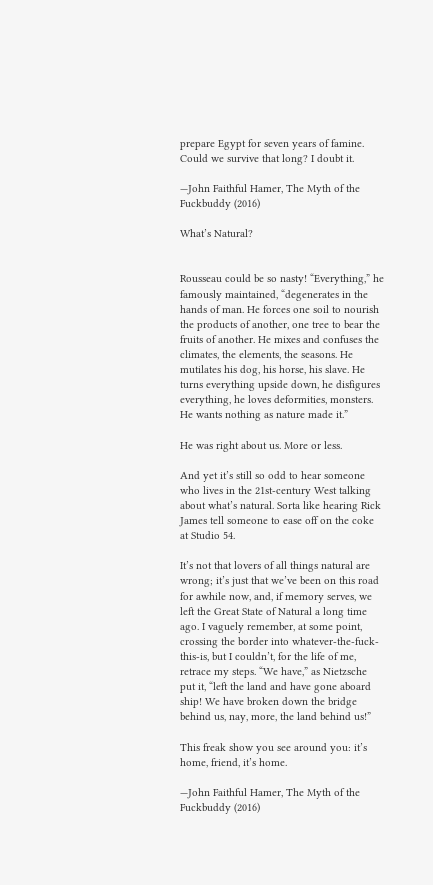prepare Egypt for seven years of famine. Could we survive that long? I doubt it.

—John Faithful Hamer, The Myth of the Fuckbuddy (2016)

What’s Natural?


Rousseau could be so nasty! “Everything,” he famously maintained, “degenerates in the hands of man. He forces one soil to nourish the products of another, one tree to bear the fruits of another. He mixes and confuses the climates, the elements, the seasons. He mutilates his dog, his horse, his slave. He turns everything upside down, he disfigures everything, he loves deformities, monsters. He wants nothing as nature made it.”

He was right about us. More or less.

And yet it’s still so odd to hear someone who lives in the 21st-century West talking about what’s natural. Sorta like hearing Rick James tell someone to ease off on the coke at Studio 54.

It’s not that lovers of all things natural are wrong; it’s just that we’ve been on this road for awhile now, and, if memory serves, we left the Great State of Natural a long time ago. I vaguely remember, at some point, crossing the border into whatever-the-fuck-this-is, but I couldn’t, for the life of me, retrace my steps. “We have,” as Nietzsche put it, “left the land and have gone aboard ship! We have broken down the bridge behind us, nay, more, the land behind us!”

This freak show you see around you: it’s home, friend, it’s home.

—John Faithful Hamer, The Myth of the Fuckbuddy (2016)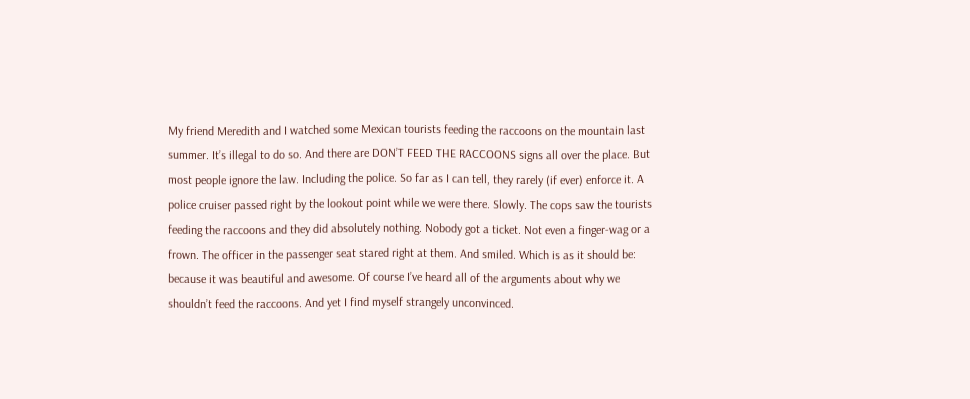My friend Meredith and I watched some Mexican tourists feeding the raccoons on the mountain last summer. It’s illegal to do so. And there are DON’T FEED THE RACCOONS signs all over the place. But most people ignore the law. Including the police. So far as I can tell, they rarely (if ever) enforce it. A police cruiser passed right by the lookout point while we were there. Slowly. The cops saw the tourists feeding the raccoons and they did absolutely nothing. Nobody got a ticket. Not even a finger-wag or a frown. The officer in the passenger seat stared right at them. And smiled. Which is as it should be: because it was beautiful and awesome. Of course I’ve heard all of the arguments about why we shouldn’t feed the raccoons. And yet I find myself strangely unconvinced.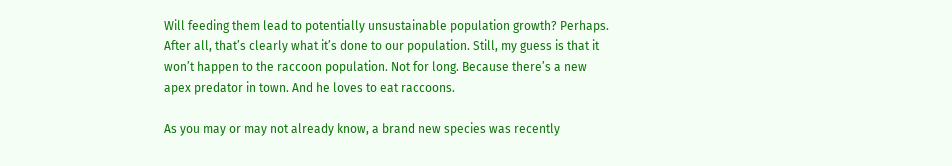Will feeding them lead to potentially unsustainable population growth? Perhaps. After all, that’s clearly what it’s done to our population. Still, my guess is that it won’t happen to the raccoon population. Not for long. Because there’s a new apex predator in town. And he loves to eat raccoons.

As you may or may not already know, a brand new species was recently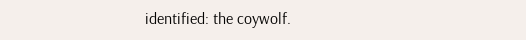identified: the coywolf.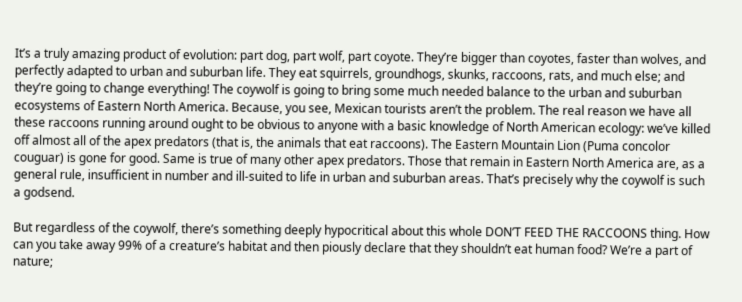It’s a truly amazing product of evolution: part dog, part wolf, part coyote. They’re bigger than coyotes, faster than wolves, and perfectly adapted to urban and suburban life. They eat squirrels, groundhogs, skunks, raccoons, rats, and much else; and they’re going to change everything! The coywolf is going to bring some much needed balance to the urban and suburban ecosystems of Eastern North America. Because, you see, Mexican tourists aren’t the problem. The real reason we have all these raccoons running around ought to be obvious to anyone with a basic knowledge of North American ecology: we’ve killed off almost all of the apex predators (that is, the animals that eat raccoons). The Eastern Mountain Lion (Puma concolor couguar) is gone for good. Same is true of many other apex predators. Those that remain in Eastern North America are, as a general rule, insufficient in number and ill-suited to life in urban and suburban areas. That’s precisely why the coywolf is such a godsend.

But regardless of the coywolf, there’s something deeply hypocritical about this whole DON’T FEED THE RACCOONS thing. How can you take away 99% of a creature’s habitat and then piously declare that they shouldn’t eat human food? We’re a part of nature;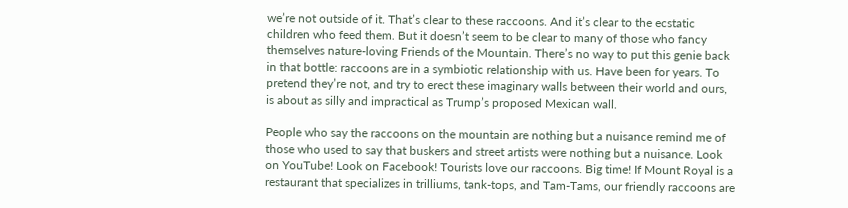we’re not outside of it. That’s clear to these raccoons. And it’s clear to the ecstatic children who feed them. But it doesn’t seem to be clear to many of those who fancy themselves nature-loving Friends of the Mountain. There’s no way to put this genie back in that bottle: raccoons are in a symbiotic relationship with us. Have been for years. To pretend they’re not, and try to erect these imaginary walls between their world and ours, is about as silly and impractical as Trump’s proposed Mexican wall.

People who say the raccoons on the mountain are nothing but a nuisance remind me of those who used to say that buskers and street artists were nothing but a nuisance. Look on YouTube! Look on Facebook! Tourists love our raccoons. Big time! If Mount Royal is a restaurant that specializes in trilliums, tank-tops, and Tam-Tams, our friendly raccoons are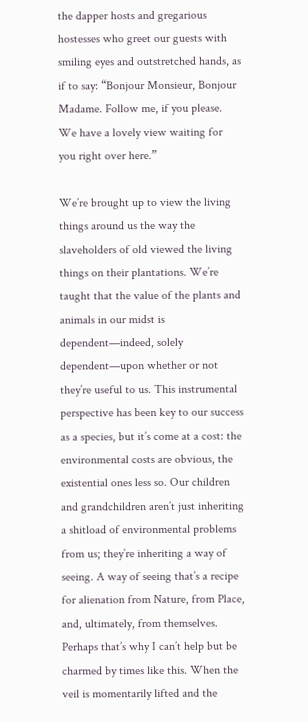the dapper hosts and gregarious hostesses who greet our guests with smiling eyes and outstretched hands, as if to say: “Bonjour Monsieur, Bonjour Madame. Follow me, if you please. We have a lovely view waiting for you right over here.”

We’re brought up to view the living things around us the way the slaveholders of old viewed the living things on their plantations. We’re taught that the value of the plants and animals in our midst is dependent—indeed, solely dependent—upon whether or not they’re useful to us. This instrumental perspective has been key to our success as a species, but it’s come at a cost: the environmental costs are obvious, the existential ones less so. Our children and grandchildren aren’t just inheriting a shitload of environmental problems from us; they’re inheriting a way of seeing. A way of seeing that’s a recipe for alienation from Nature, from Place, and, ultimately, from themselves. Perhaps that’s why I can’t help but be charmed by times like this. When the veil is momentarily lifted and the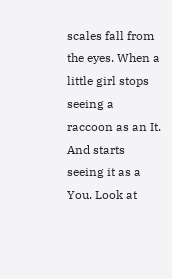scales fall from the eyes. When a little girl stops seeing a raccoon as an It. And starts seeing it as a You. Look at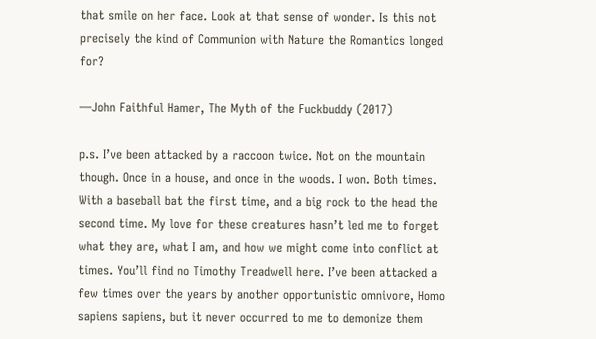that smile on her face. Look at that sense of wonder. Is this not precisely the kind of Communion with Nature the Romantics longed for?

—John Faithful Hamer, The Myth of the Fuckbuddy (2017)

p.s. I’ve been attacked by a raccoon twice. Not on the mountain though. Once in a house, and once in the woods. I won. Both times. With a baseball bat the first time, and a big rock to the head the second time. My love for these creatures hasn’t led me to forget what they are, what I am, and how we might come into conflict at times. You’ll find no Timothy Treadwell here. I’ve been attacked a few times over the years by another opportunistic omnivore, Homo sapiens sapiens, but it never occurred to me to demonize them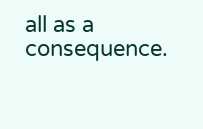all as a consequence.